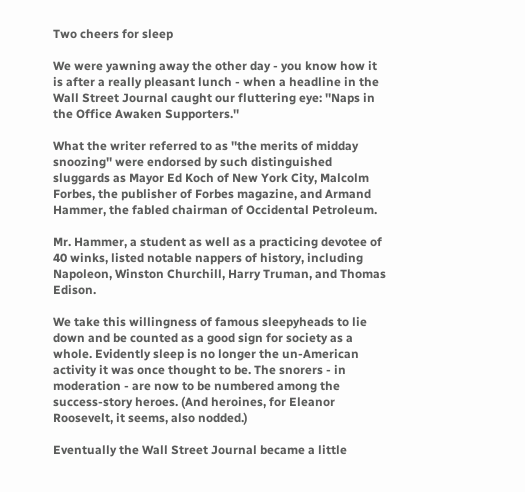Two cheers for sleep

We were yawning away the other day - you know how it is after a really pleasant lunch - when a headline in the Wall Street Journal caught our fluttering eye: ''Naps in the Office Awaken Supporters.''

What the writer referred to as ''the merits of midday snoozing'' were endorsed by such distinguished sluggards as Mayor Ed Koch of New York City, Malcolm Forbes, the publisher of Forbes magazine, and Armand Hammer, the fabled chairman of Occidental Petroleum.

Mr. Hammer, a student as well as a practicing devotee of 40 winks, listed notable nappers of history, including Napoleon, Winston Churchill, Harry Truman, and Thomas Edison.

We take this willingness of famous sleepyheads to lie down and be counted as a good sign for society as a whole. Evidently sleep is no longer the un-American activity it was once thought to be. The snorers - in moderation - are now to be numbered among the success-story heroes. (And heroines, for Eleanor Roosevelt, it seems, also nodded.)

Eventually the Wall Street Journal became a little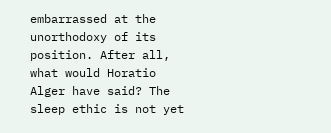embarrassed at the unorthodoxy of its position. After all, what would Horatio Alger have said? The sleep ethic is not yet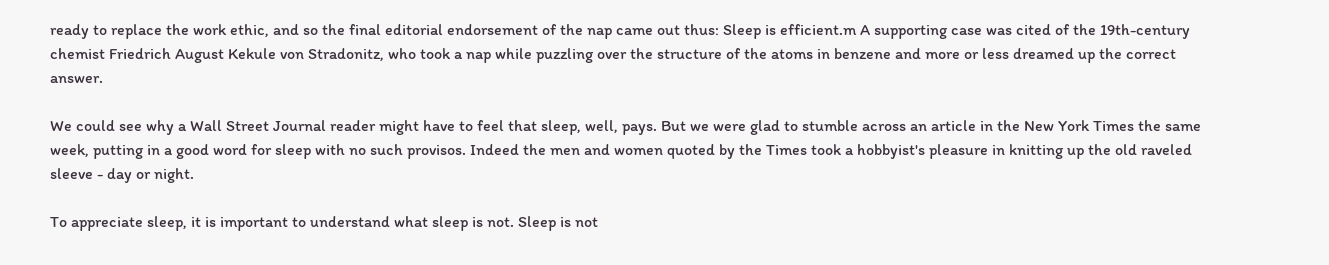ready to replace the work ethic, and so the final editorial endorsement of the nap came out thus: Sleep is efficient.m A supporting case was cited of the 19th-century chemist Friedrich August Kekule von Stradonitz, who took a nap while puzzling over the structure of the atoms in benzene and more or less dreamed up the correct answer.

We could see why a Wall Street Journal reader might have to feel that sleep, well, pays. But we were glad to stumble across an article in the New York Times the same week, putting in a good word for sleep with no such provisos. Indeed the men and women quoted by the Times took a hobbyist's pleasure in knitting up the old raveled sleeve - day or night.

To appreciate sleep, it is important to understand what sleep is not. Sleep is not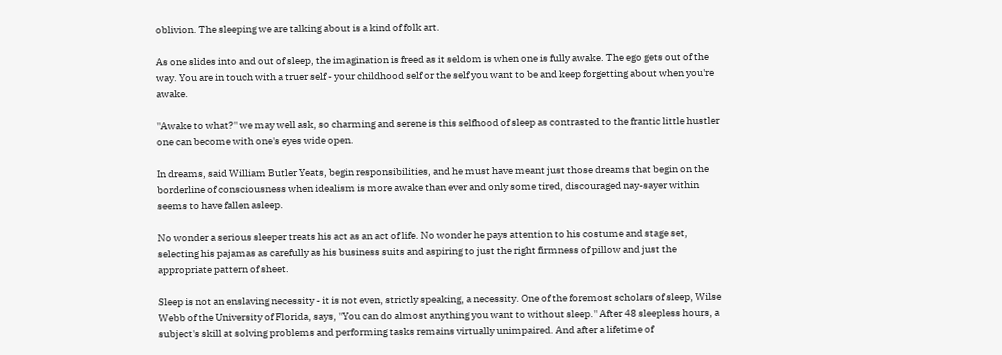oblivion. The sleeping we are talking about is a kind of folk art.

As one slides into and out of sleep, the imagination is freed as it seldom is when one is fully awake. The ego gets out of the way. You are in touch with a truer self - your childhood self or the self you want to be and keep forgetting about when you're awake.

''Awake to what?'' we may well ask, so charming and serene is this selfhood of sleep as contrasted to the frantic little hustler one can become with one's eyes wide open.

In dreams, said William Butler Yeats, begin responsibilities, and he must have meant just those dreams that begin on the borderline of consciousness when idealism is more awake than ever and only some tired, discouraged nay-sayer within seems to have fallen asleep.

No wonder a serious sleeper treats his act as an act of life. No wonder he pays attention to his costume and stage set, selecting his pajamas as carefully as his business suits and aspiring to just the right firmness of pillow and just the appropriate pattern of sheet.

Sleep is not an enslaving necessity - it is not even, strictly speaking, a necessity. One of the foremost scholars of sleep, Wilse Webb of the University of Florida, says, ''You can do almost anything you want to without sleep.'' After 48 sleepless hours, a subject's skill at solving problems and performing tasks remains virtually unimpaired. And after a lifetime of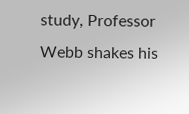study, Professor Webb shakes his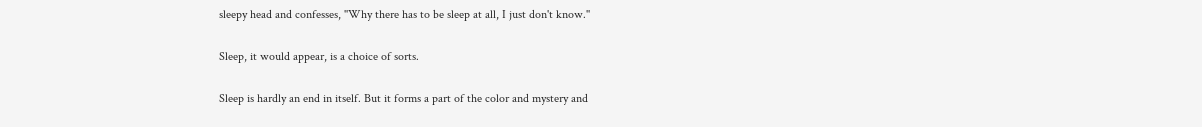sleepy head and confesses, ''Why there has to be sleep at all, I just don't know.''

Sleep, it would appear, is a choice of sorts.

Sleep is hardly an end in itself. But it forms a part of the color and mystery and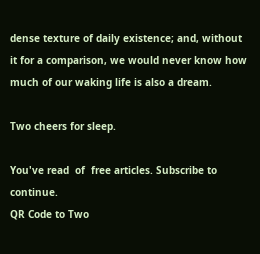dense texture of daily existence; and, without it for a comparison, we would never know how much of our waking life is also a dream.

Two cheers for sleep.

You've read  of  free articles. Subscribe to continue.
QR Code to Two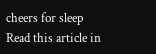cheers for sleep
Read this article in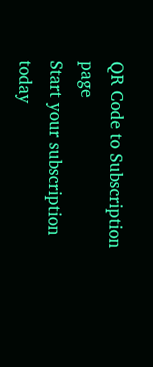QR Code to Subscription page
Start your subscription today